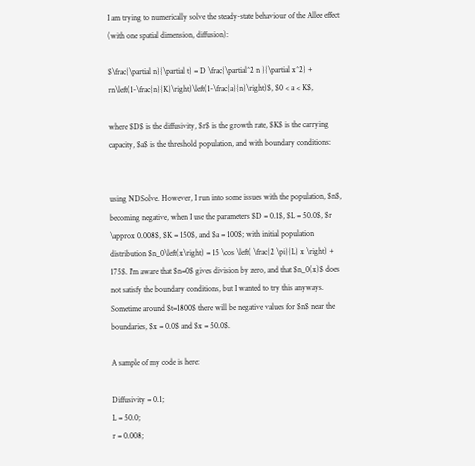I am trying to numerically solve the steady-state behaviour of the Allee effect (with one spatial dimension, diffusion):

$\frac{\partial n}{\partial t} = D \frac{\partial^2 n }{\partial x^2} + rn\left(1-\frac{n}{K}\right)\left(1-\frac{a}{n}\right)$, $0 < a < K$,

where $D$ is the diffusivity, $r$ is the growth rate, $K$ is the carrying capacity, $a$ is the threshold population, and with boundary conditions:


using NDSolve. However, I run into some issues with the population, $n$, becoming negative, when I use the parameters $D = 0.1$, $L = 50.0$, $r \approx 0.008$, $K = 150$, and $a = 100$; with initial population distribution $n_0\left(x\right) = 15 \cos \left( \frac{2 \pi}{L} x \right) + 175$. I'm aware that $n=0$ gives division by zero, and that $n_0(x)$ does not satisfy the boundary conditions, but I wanted to try this anyways. Sometime around $t=1800$ there will be negative values for $n$ near the boundaries, $x = 0.0$ and $x = 50.0$.

A sample of my code is here:

Diffusivity = 0.1;
L = 50.0;
r = 0.008;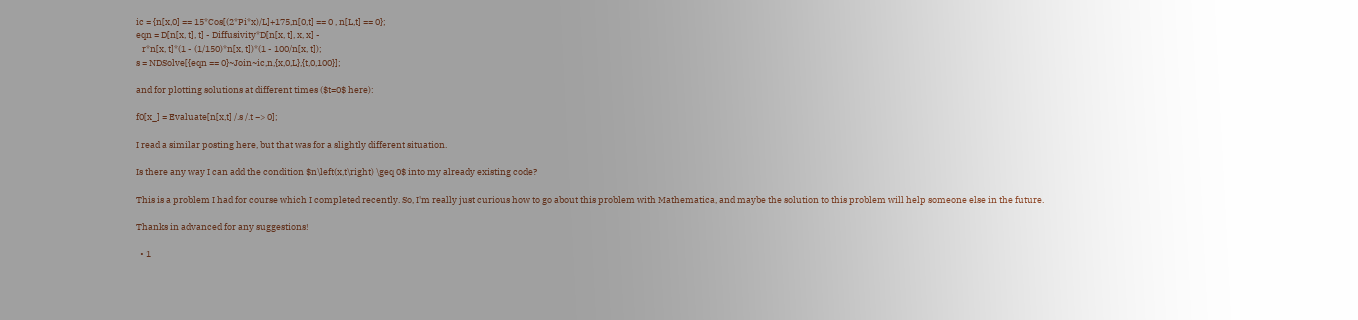ic = {n[x,0] == 15*Cos[(2*Pi*x)/L]+175,n[0,t] == 0 , n[L,t] == 0};
eqn = D[n[x, t], t] - Diffusivity*D[n[x, t], x, x] -
   r*n[x, t]*(1 - (1/150)*n[x, t])*(1 - 100/n[x, t]);
s = NDSolve[{eqn == 0}~Join~ic,n,{x,0,L},{t,0,100}];

and for plotting solutions at different times ($t=0$ here):

f0[x_] = Evaluate[n[x,t] /.s /.t −> 0];

I read a similar posting here, but that was for a slightly different situation.

Is there any way I can add the condition $n\left(x,t\right) \geq 0$ into my already existing code?

This is a problem I had for course which I completed recently. So, I'm really just curious how to go about this problem with Mathematica, and maybe the solution to this problem will help someone else in the future.

Thanks in advanced for any suggestions!

  • 1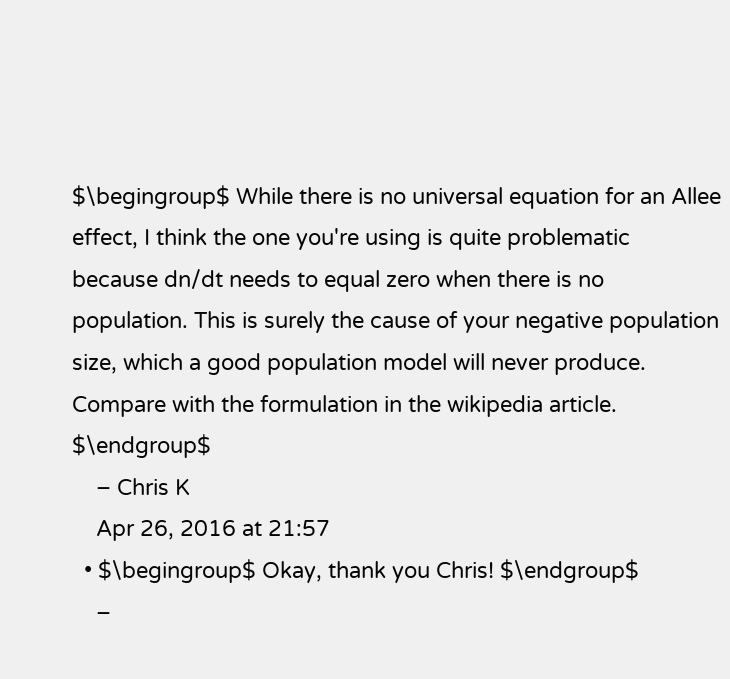$\begingroup$ While there is no universal equation for an Allee effect, I think the one you're using is quite problematic because dn/dt needs to equal zero when there is no population. This is surely the cause of your negative population size, which a good population model will never produce. Compare with the formulation in the wikipedia article. $\endgroup$
    – Chris K
    Apr 26, 2016 at 21:57
  • $\begingroup$ Okay, thank you Chris! $\endgroup$
    –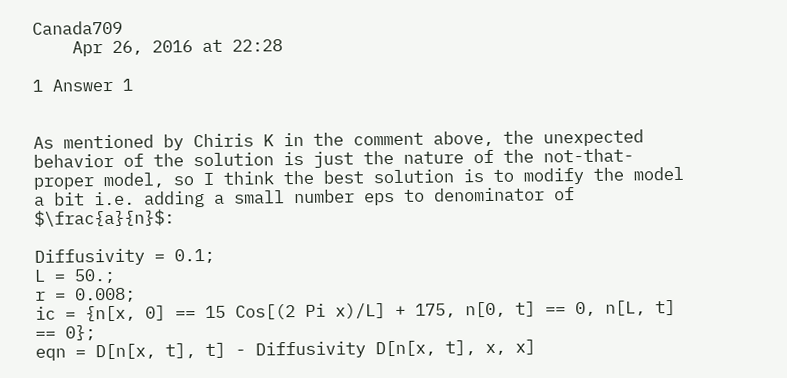Canada709
    Apr 26, 2016 at 22:28

1 Answer 1


As mentioned by Chiris K in the comment above, the unexpected behavior of the solution is just the nature of the not-that-proper model, so I think the best solution is to modify the model a bit i.e. adding a small number eps to denominator of $\frac{a}{n}$:

Diffusivity = 0.1;
L = 50.;
r = 0.008;
ic = {n[x, 0] == 15 Cos[(2 Pi x)/L] + 175, n[0, t] == 0, n[L, t] == 0};
eqn = D[n[x, t], t] - Diffusivity D[n[x, t], x, x]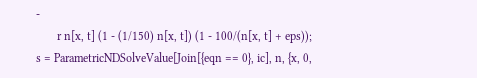-
       r n[x, t] (1 - (1/150) n[x, t]) (1 - 100/(n[x, t] + eps));
s = ParametricNDSolveValue[Join[{eqn == 0}, ic], n, {x, 0,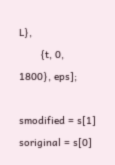L},
       {t, 0, 1800}, eps];

smodified = s[1]
soriginal = s[0]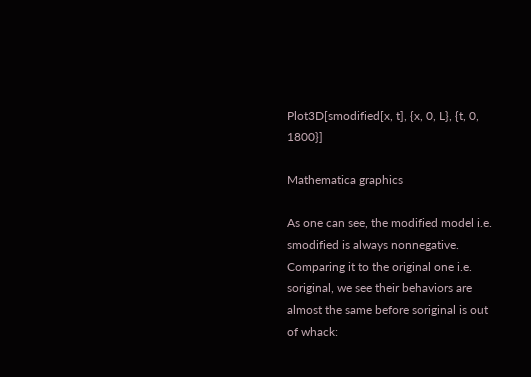Plot3D[smodified[x, t], {x, 0, L}, {t, 0, 1800}]

Mathematica graphics

As one can see, the modified model i.e. smodified is always nonnegative. Comparing it to the original one i.e. soriginal, we see their behaviors are almost the same before soriginal is out of whack: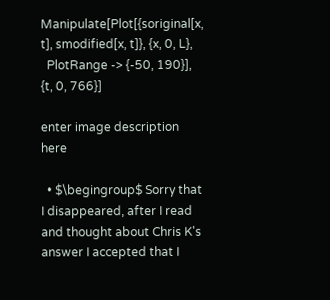Manipulate[Plot[{soriginal[x, t], smodified[x, t]}, {x, 0, L},
  PlotRange -> {-50, 190}], {t, 0, 766}]

enter image description here

  • $\begingroup$ Sorry that I disappeared, after I read and thought about Chris K's answer I accepted that I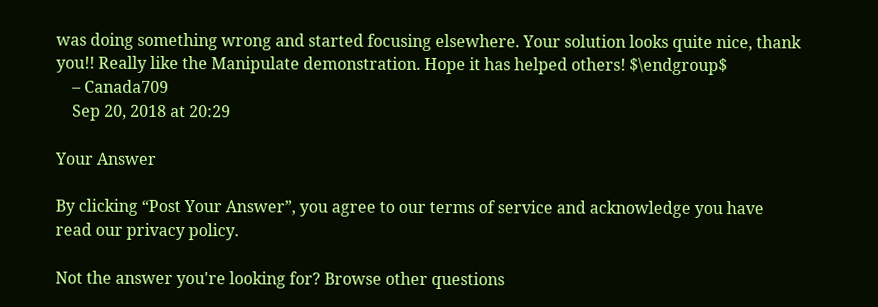was doing something wrong and started focusing elsewhere. Your solution looks quite nice, thank you!! Really like the Manipulate demonstration. Hope it has helped others! $\endgroup$
    – Canada709
    Sep 20, 2018 at 20:29

Your Answer

By clicking “Post Your Answer”, you agree to our terms of service and acknowledge you have read our privacy policy.

Not the answer you're looking for? Browse other questions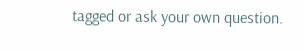tagged or ask your own question.